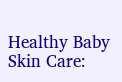Healthy Baby Skin Care: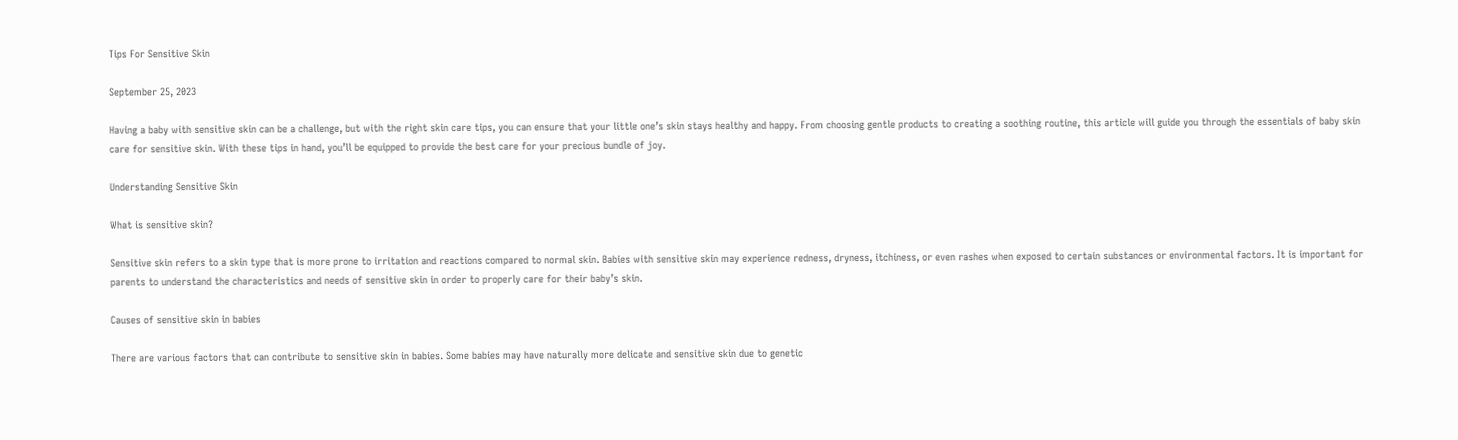Tips For Sensitive Skin

September 25, 2023

Having a baby with sensitive skin can be a challenge, but with the right skin care tips, you can ensure that your little one’s skin stays healthy and happy. From choosing gentle products to creating a soothing routine, this article will guide you through the essentials of baby skin care for sensitive skin. With these tips in hand, you’ll be equipped to provide the best care for your precious bundle of joy.

Understanding Sensitive Skin

What is sensitive skin?

Sensitive skin refers to a skin type that is more prone to irritation and reactions compared to normal skin. Babies with sensitive skin may experience redness, dryness, itchiness, or even rashes when exposed to certain substances or environmental factors. It is important for parents to understand the characteristics and needs of sensitive skin in order to properly care for their baby’s skin.

Causes of sensitive skin in babies

There are various factors that can contribute to sensitive skin in babies. Some babies may have naturally more delicate and sensitive skin due to genetic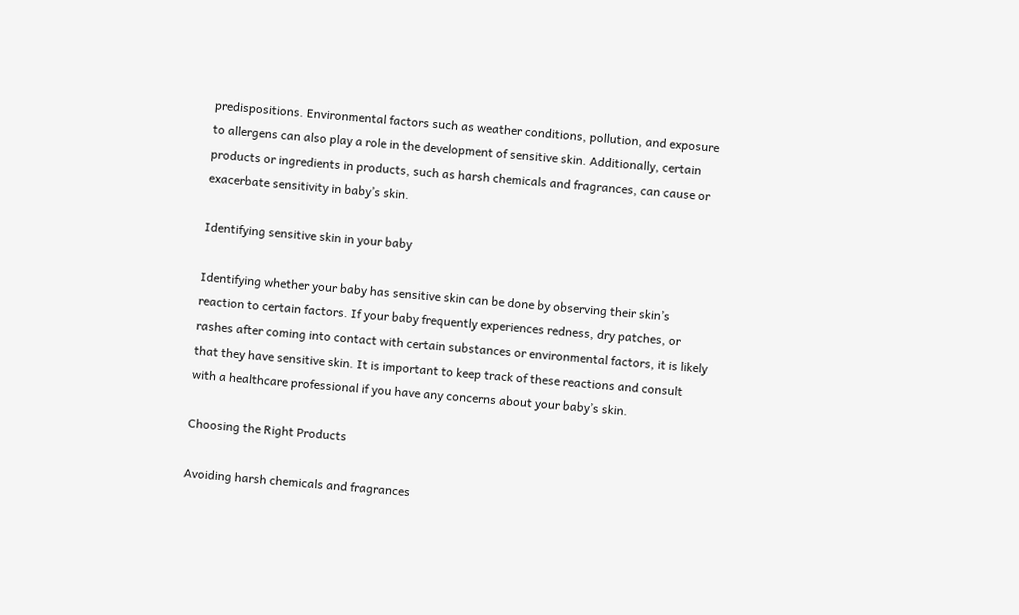predispositions. Environmental factors such as weather conditions, pollution, and exposure to allergens can also play a role in the development of sensitive skin. Additionally, certain products or ingredients in products, such as harsh chemicals and fragrances, can cause or exacerbate sensitivity in baby’s skin.

Identifying sensitive skin in your baby

Identifying whether your baby has sensitive skin can be done by observing their skin’s reaction to certain factors. If your baby frequently experiences redness, dry patches, or rashes after coming into contact with certain substances or environmental factors, it is likely that they have sensitive skin. It is important to keep track of these reactions and consult with a healthcare professional if you have any concerns about your baby’s skin.

Choosing the Right Products

Avoiding harsh chemicals and fragrances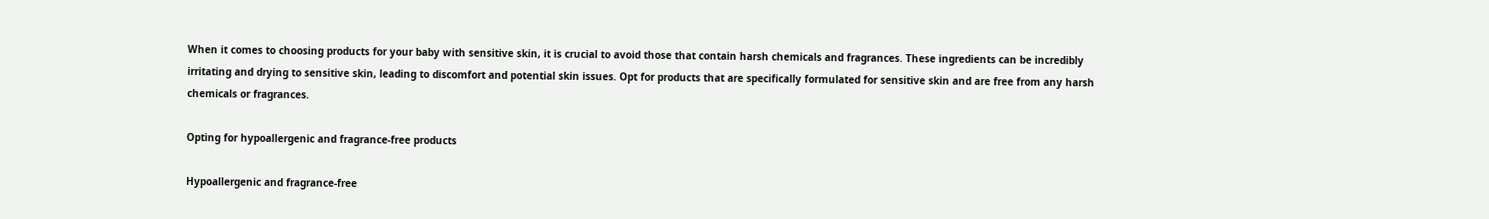When it comes to choosing products for your baby with sensitive skin, it is crucial to avoid those that contain harsh chemicals and fragrances. These ingredients can be incredibly irritating and drying to sensitive skin, leading to discomfort and potential skin issues. Opt for products that are specifically formulated for sensitive skin and are free from any harsh chemicals or fragrances.

Opting for hypoallergenic and fragrance-free products

Hypoallergenic and fragrance-free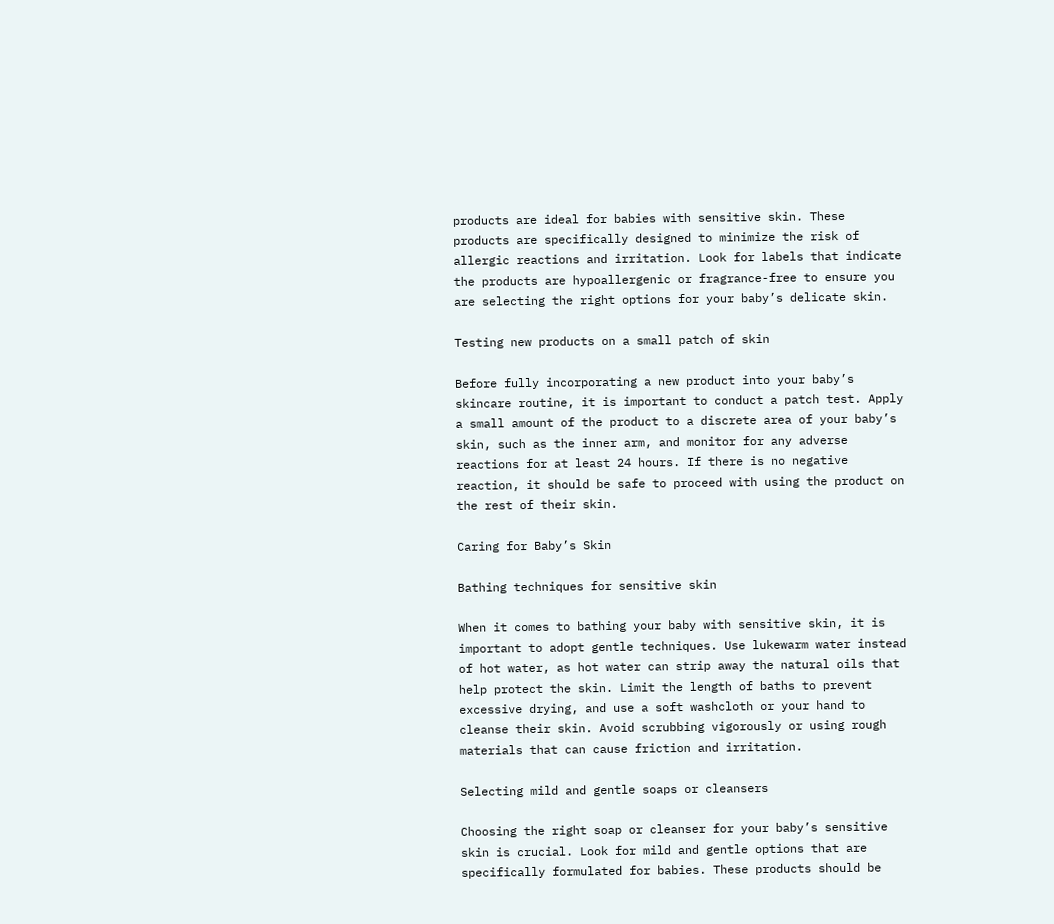products are ideal for babies with sensitive skin. These products are specifically designed to minimize the risk of allergic reactions and irritation. Look for labels that indicate the products are hypoallergenic or fragrance-free to ensure you are selecting the right options for your baby’s delicate skin.

Testing new products on a small patch of skin

Before fully incorporating a new product into your baby’s skincare routine, it is important to conduct a patch test. Apply a small amount of the product to a discrete area of your baby’s skin, such as the inner arm, and monitor for any adverse reactions for at least 24 hours. If there is no negative reaction, it should be safe to proceed with using the product on the rest of their skin.

Caring for Baby’s Skin

Bathing techniques for sensitive skin

When it comes to bathing your baby with sensitive skin, it is important to adopt gentle techniques. Use lukewarm water instead of hot water, as hot water can strip away the natural oils that help protect the skin. Limit the length of baths to prevent excessive drying, and use a soft washcloth or your hand to cleanse their skin. Avoid scrubbing vigorously or using rough materials that can cause friction and irritation.

Selecting mild and gentle soaps or cleansers

Choosing the right soap or cleanser for your baby’s sensitive skin is crucial. Look for mild and gentle options that are specifically formulated for babies. These products should be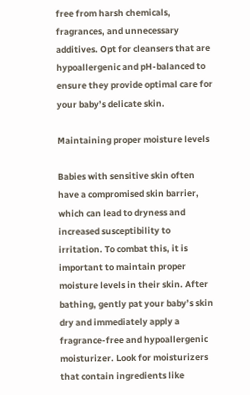free from harsh chemicals, fragrances, and unnecessary additives. Opt for cleansers that are hypoallergenic and pH-balanced to ensure they provide optimal care for your baby’s delicate skin.

Maintaining proper moisture levels

Babies with sensitive skin often have a compromised skin barrier, which can lead to dryness and increased susceptibility to irritation. To combat this, it is important to maintain proper moisture levels in their skin. After bathing, gently pat your baby’s skin dry and immediately apply a fragrance-free and hypoallergenic moisturizer. Look for moisturizers that contain ingredients like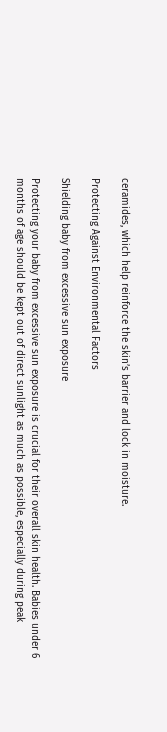ceramides, which help reinforce the skin’s barrier and lock in moisture.

Protecting Against Environmental Factors

Shielding baby from excessive sun exposure

Protecting your baby from excessive sun exposure is crucial for their overall skin health. Babies under 6 months of age should be kept out of direct sunlight as much as possible, especially during peak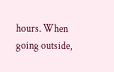hours. When going outside,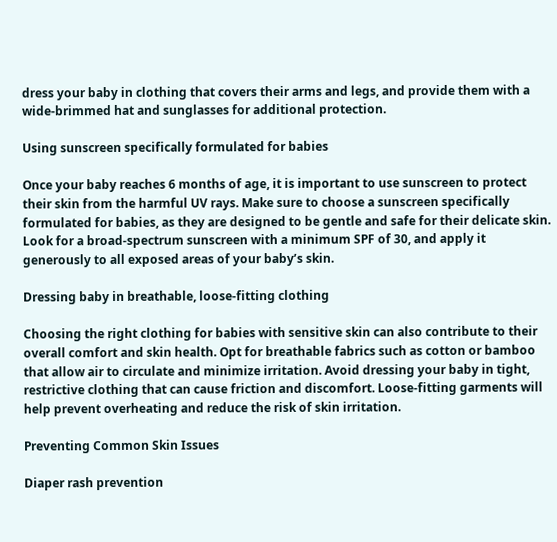dress your baby in clothing that covers their arms and legs, and provide them with a wide-brimmed hat and sunglasses for additional protection.

Using sunscreen specifically formulated for babies

Once your baby reaches 6 months of age, it is important to use sunscreen to protect their skin from the harmful UV rays. Make sure to choose a sunscreen specifically formulated for babies, as they are designed to be gentle and safe for their delicate skin. Look for a broad-spectrum sunscreen with a minimum SPF of 30, and apply it generously to all exposed areas of your baby’s skin.

Dressing baby in breathable, loose-fitting clothing

Choosing the right clothing for babies with sensitive skin can also contribute to their overall comfort and skin health. Opt for breathable fabrics such as cotton or bamboo that allow air to circulate and minimize irritation. Avoid dressing your baby in tight, restrictive clothing that can cause friction and discomfort. Loose-fitting garments will help prevent overheating and reduce the risk of skin irritation.

Preventing Common Skin Issues

Diaper rash prevention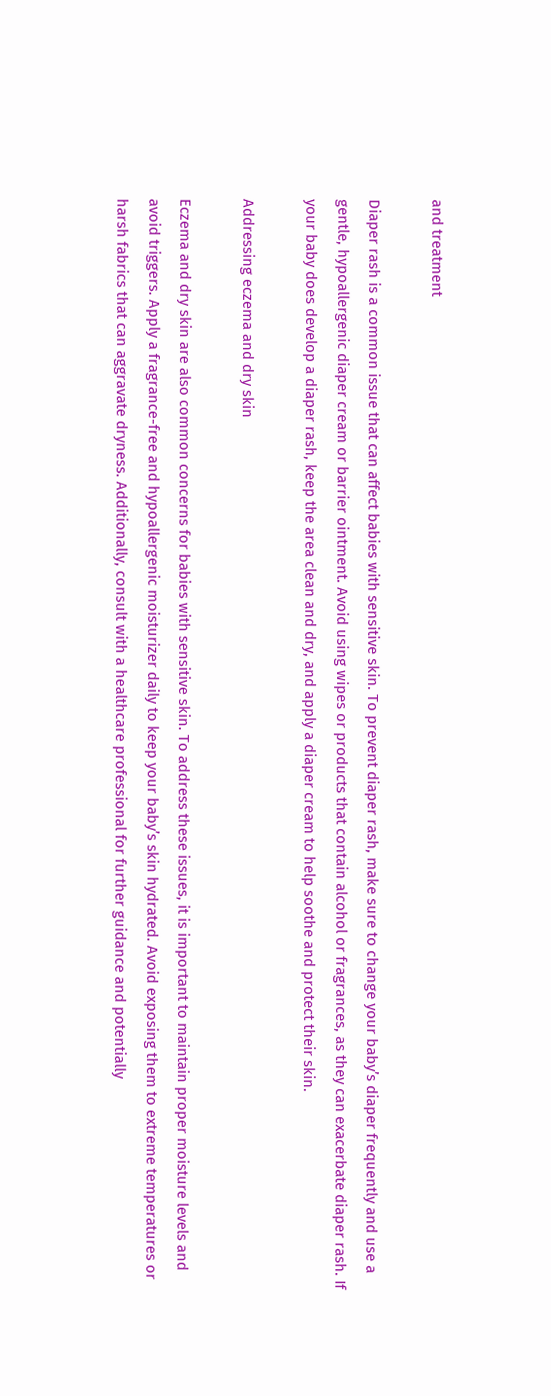and treatment

Diaper rash is a common issue that can affect babies with sensitive skin. To prevent diaper rash, make sure to change your baby’s diaper frequently and use a gentle, hypoallergenic diaper cream or barrier ointment. Avoid using wipes or products that contain alcohol or fragrances, as they can exacerbate diaper rash. If your baby does develop a diaper rash, keep the area clean and dry, and apply a diaper cream to help soothe and protect their skin.

Addressing eczema and dry skin

Eczema and dry skin are also common concerns for babies with sensitive skin. To address these issues, it is important to maintain proper moisture levels and avoid triggers. Apply a fragrance-free and hypoallergenic moisturizer daily to keep your baby’s skin hydrated. Avoid exposing them to extreme temperatures or harsh fabrics that can aggravate dryness. Additionally, consult with a healthcare professional for further guidance and potentially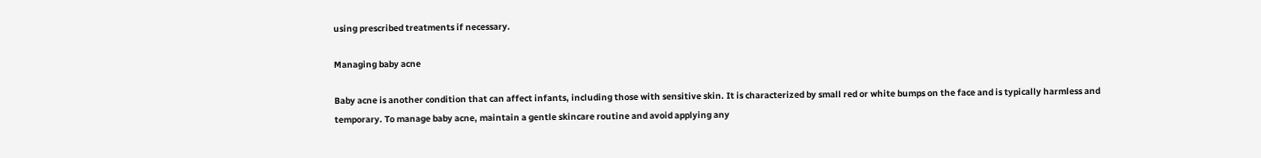using prescribed treatments if necessary.

Managing baby acne

Baby acne is another condition that can affect infants, including those with sensitive skin. It is characterized by small red or white bumps on the face and is typically harmless and temporary. To manage baby acne, maintain a gentle skincare routine and avoid applying any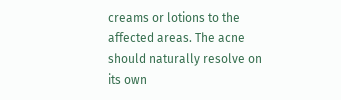creams or lotions to the affected areas. The acne should naturally resolve on its own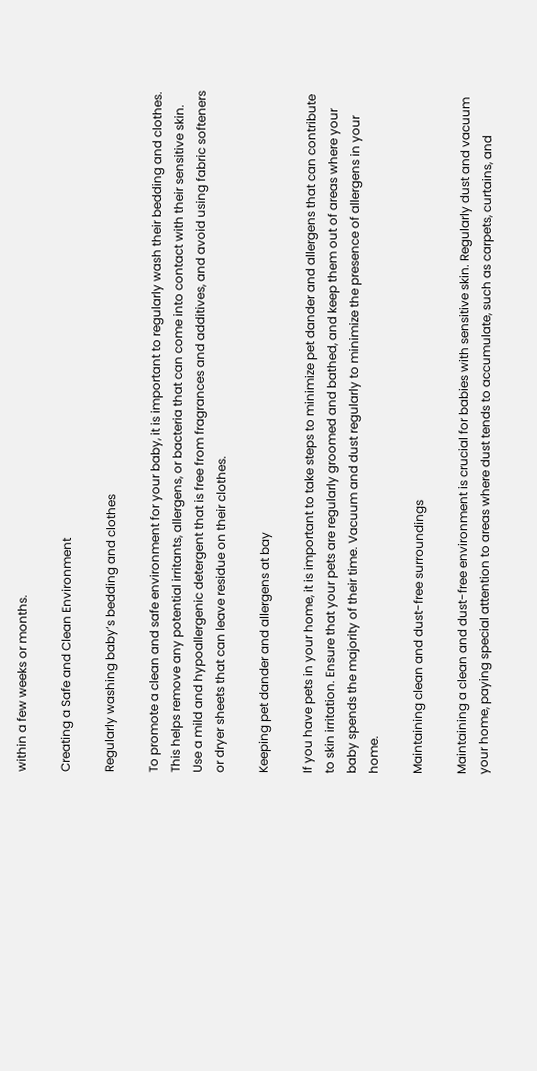within a few weeks or months.

Creating a Safe and Clean Environment

Regularly washing baby’s bedding and clothes

To promote a clean and safe environment for your baby, it is important to regularly wash their bedding and clothes. This helps remove any potential irritants, allergens, or bacteria that can come into contact with their sensitive skin. Use a mild and hypoallergenic detergent that is free from fragrances and additives, and avoid using fabric softeners or dryer sheets that can leave residue on their clothes.

Keeping pet dander and allergens at bay

If you have pets in your home, it is important to take steps to minimize pet dander and allergens that can contribute to skin irritation. Ensure that your pets are regularly groomed and bathed, and keep them out of areas where your baby spends the majority of their time. Vacuum and dust regularly to minimize the presence of allergens in your home.

Maintaining clean and dust-free surroundings

Maintaining a clean and dust-free environment is crucial for babies with sensitive skin. Regularly dust and vacuum your home, paying special attention to areas where dust tends to accumulate, such as carpets, curtains, and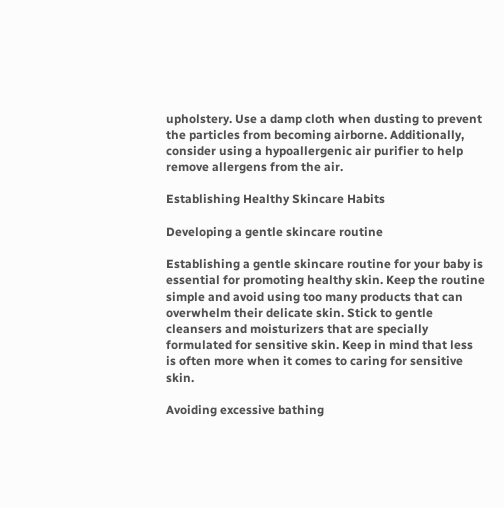upholstery. Use a damp cloth when dusting to prevent the particles from becoming airborne. Additionally, consider using a hypoallergenic air purifier to help remove allergens from the air.

Establishing Healthy Skincare Habits

Developing a gentle skincare routine

Establishing a gentle skincare routine for your baby is essential for promoting healthy skin. Keep the routine simple and avoid using too many products that can overwhelm their delicate skin. Stick to gentle cleansers and moisturizers that are specially formulated for sensitive skin. Keep in mind that less is often more when it comes to caring for sensitive skin.

Avoiding excessive bathing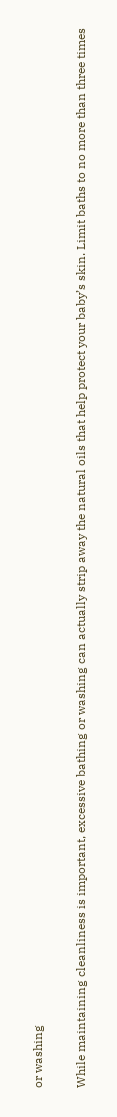or washing

While maintaining cleanliness is important, excessive bathing or washing can actually strip away the natural oils that help protect your baby’s skin. Limit baths to no more than three times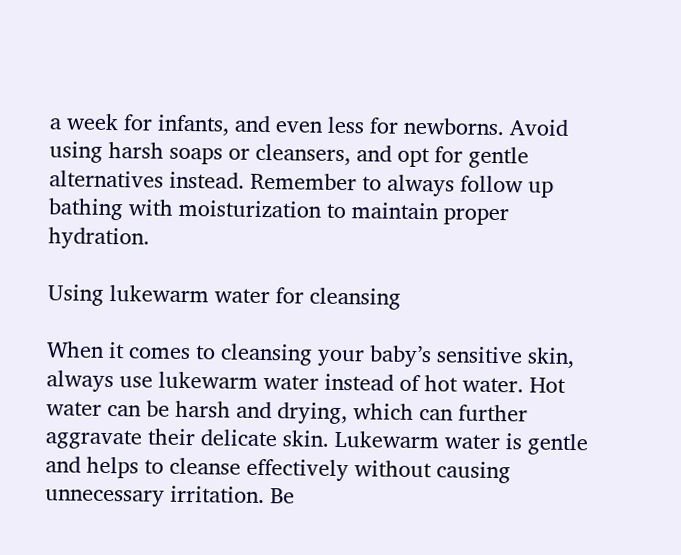a week for infants, and even less for newborns. Avoid using harsh soaps or cleansers, and opt for gentle alternatives instead. Remember to always follow up bathing with moisturization to maintain proper hydration.

Using lukewarm water for cleansing

When it comes to cleansing your baby’s sensitive skin, always use lukewarm water instead of hot water. Hot water can be harsh and drying, which can further aggravate their delicate skin. Lukewarm water is gentle and helps to cleanse effectively without causing unnecessary irritation. Be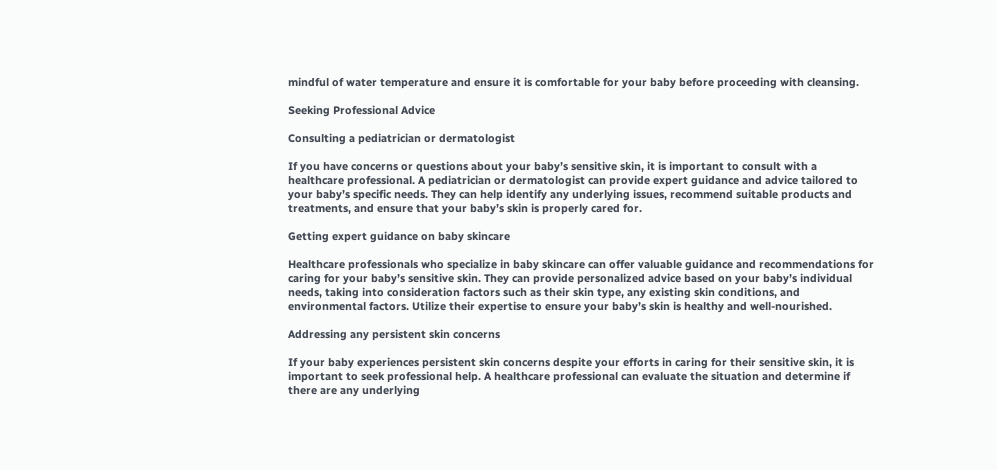mindful of water temperature and ensure it is comfortable for your baby before proceeding with cleansing.

Seeking Professional Advice

Consulting a pediatrician or dermatologist

If you have concerns or questions about your baby’s sensitive skin, it is important to consult with a healthcare professional. A pediatrician or dermatologist can provide expert guidance and advice tailored to your baby’s specific needs. They can help identify any underlying issues, recommend suitable products and treatments, and ensure that your baby’s skin is properly cared for.

Getting expert guidance on baby skincare

Healthcare professionals who specialize in baby skincare can offer valuable guidance and recommendations for caring for your baby’s sensitive skin. They can provide personalized advice based on your baby’s individual needs, taking into consideration factors such as their skin type, any existing skin conditions, and environmental factors. Utilize their expertise to ensure your baby’s skin is healthy and well-nourished.

Addressing any persistent skin concerns

If your baby experiences persistent skin concerns despite your efforts in caring for their sensitive skin, it is important to seek professional help. A healthcare professional can evaluate the situation and determine if there are any underlying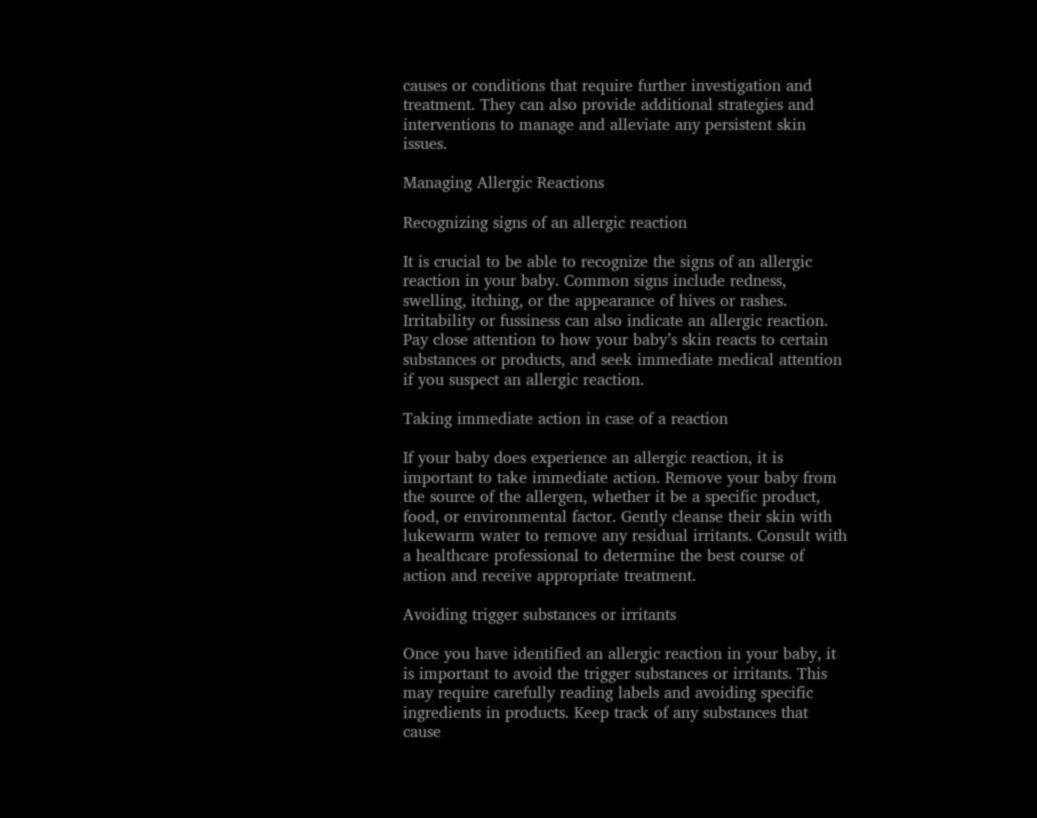causes or conditions that require further investigation and treatment. They can also provide additional strategies and interventions to manage and alleviate any persistent skin issues.

Managing Allergic Reactions

Recognizing signs of an allergic reaction

It is crucial to be able to recognize the signs of an allergic reaction in your baby. Common signs include redness, swelling, itching, or the appearance of hives or rashes. Irritability or fussiness can also indicate an allergic reaction. Pay close attention to how your baby’s skin reacts to certain substances or products, and seek immediate medical attention if you suspect an allergic reaction.

Taking immediate action in case of a reaction

If your baby does experience an allergic reaction, it is important to take immediate action. Remove your baby from the source of the allergen, whether it be a specific product, food, or environmental factor. Gently cleanse their skin with lukewarm water to remove any residual irritants. Consult with a healthcare professional to determine the best course of action and receive appropriate treatment.

Avoiding trigger substances or irritants

Once you have identified an allergic reaction in your baby, it is important to avoid the trigger substances or irritants. This may require carefully reading labels and avoiding specific ingredients in products. Keep track of any substances that cause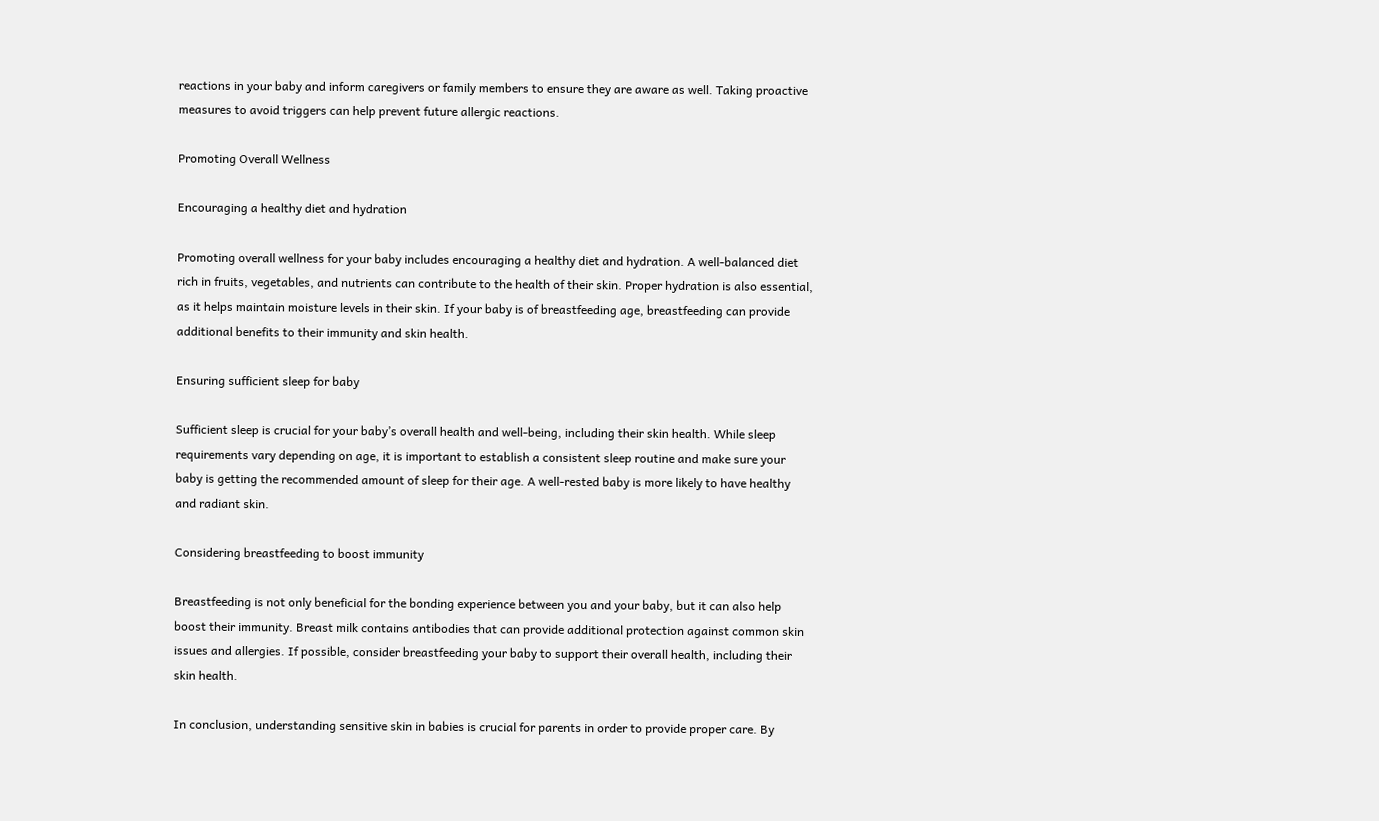reactions in your baby and inform caregivers or family members to ensure they are aware as well. Taking proactive measures to avoid triggers can help prevent future allergic reactions.

Promoting Overall Wellness

Encouraging a healthy diet and hydration

Promoting overall wellness for your baby includes encouraging a healthy diet and hydration. A well-balanced diet rich in fruits, vegetables, and nutrients can contribute to the health of their skin. Proper hydration is also essential, as it helps maintain moisture levels in their skin. If your baby is of breastfeeding age, breastfeeding can provide additional benefits to their immunity and skin health.

Ensuring sufficient sleep for baby

Sufficient sleep is crucial for your baby’s overall health and well-being, including their skin health. While sleep requirements vary depending on age, it is important to establish a consistent sleep routine and make sure your baby is getting the recommended amount of sleep for their age. A well-rested baby is more likely to have healthy and radiant skin.

Considering breastfeeding to boost immunity

Breastfeeding is not only beneficial for the bonding experience between you and your baby, but it can also help boost their immunity. Breast milk contains antibodies that can provide additional protection against common skin issues and allergies. If possible, consider breastfeeding your baby to support their overall health, including their skin health.

In conclusion, understanding sensitive skin in babies is crucial for parents in order to provide proper care. By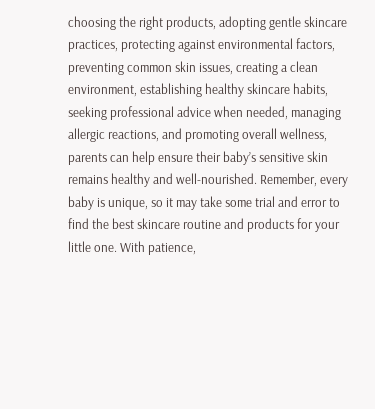choosing the right products, adopting gentle skincare practices, protecting against environmental factors, preventing common skin issues, creating a clean environment, establishing healthy skincare habits, seeking professional advice when needed, managing allergic reactions, and promoting overall wellness, parents can help ensure their baby’s sensitive skin remains healthy and well-nourished. Remember, every baby is unique, so it may take some trial and error to find the best skincare routine and products for your little one. With patience,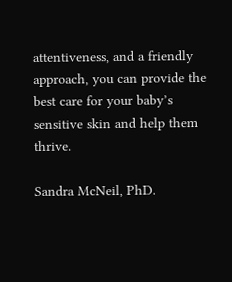attentiveness, and a friendly approach, you can provide the best care for your baby’s sensitive skin and help them thrive.

Sandra McNeil, PhD.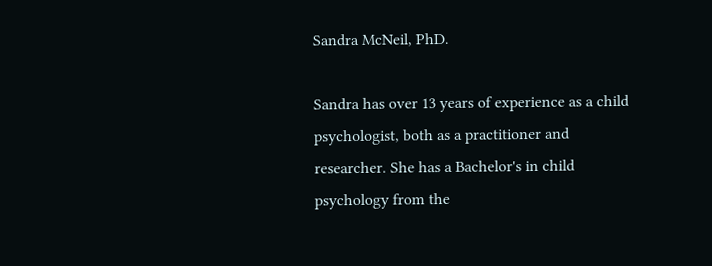Sandra McNeil, PhD.

Sandra has over 13 years of experience as a child psychologist, both as a practitioner and researcher. She has a Bachelor's in child psychology from the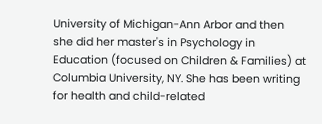University of Michigan-Ann Arbor and then she did her master's in Psychology in Education (focused on Children & Families) at Columbia University, NY. She has been writing for health and child-related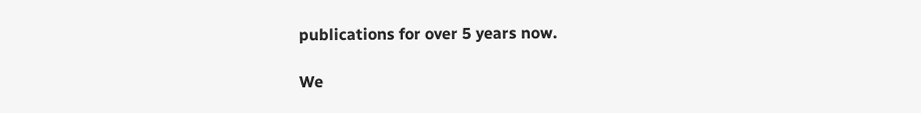publications for over 5 years now.

We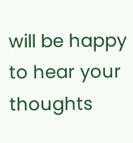will be happy to hear your thoughts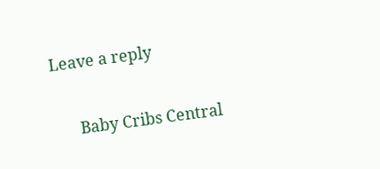Leave a reply

      Baby Cribs Central